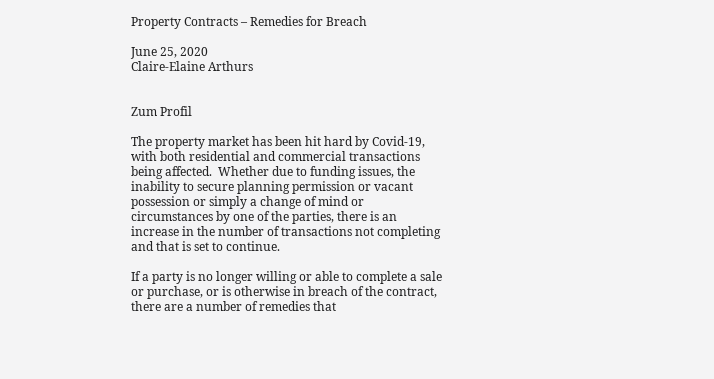Property Contracts – Remedies for Breach

June 25, 2020
Claire-Elaine Arthurs


Zum Profil

The property market has been hit hard by Covid-19, with both residential and commercial transactions being affected.  Whether due to funding issues, the inability to secure planning permission or vacant possession or simply a change of mind or circumstances by one of the parties, there is an increase in the number of transactions not completing and that is set to continue.

If a party is no longer willing or able to complete a sale or purchase, or is otherwise in breach of the contract, there are a number of remedies that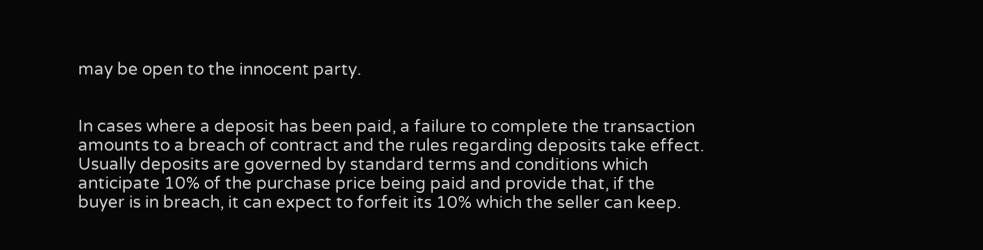may be open to the innocent party.


In cases where a deposit has been paid, a failure to complete the transaction amounts to a breach of contract and the rules regarding deposits take effect.  Usually deposits are governed by standard terms and conditions which anticipate 10% of the purchase price being paid and provide that, if the buyer is in breach, it can expect to forfeit its 10% which the seller can keep.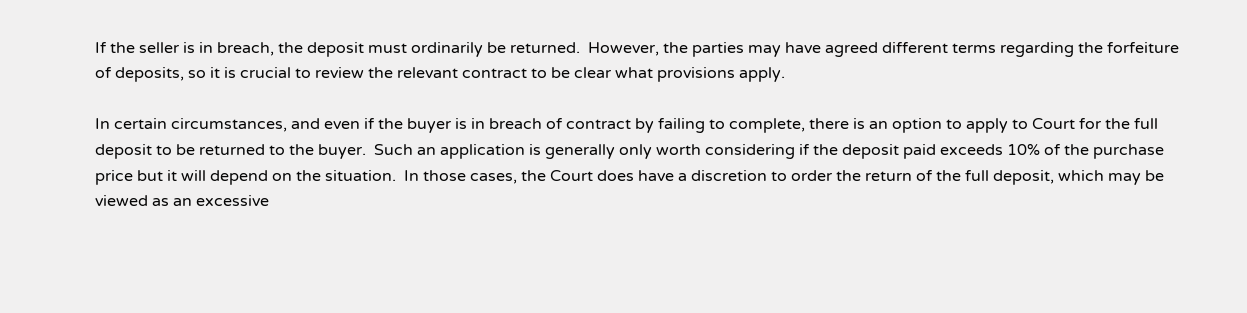If the seller is in breach, the deposit must ordinarily be returned.  However, the parties may have agreed different terms regarding the forfeiture of deposits, so it is crucial to review the relevant contract to be clear what provisions apply.

In certain circumstances, and even if the buyer is in breach of contract by failing to complete, there is an option to apply to Court for the full deposit to be returned to the buyer.  Such an application is generally only worth considering if the deposit paid exceeds 10% of the purchase price but it will depend on the situation.  In those cases, the Court does have a discretion to order the return of the full deposit, which may be viewed as an excessive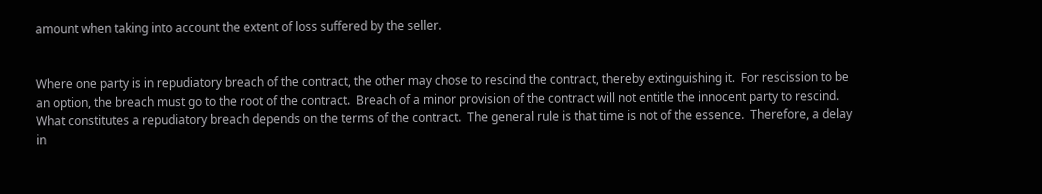amount when taking into account the extent of loss suffered by the seller.


Where one party is in repudiatory breach of the contract, the other may chose to rescind the contract, thereby extinguishing it.  For rescission to be an option, the breach must go to the root of the contract.  Breach of a minor provision of the contract will not entitle the innocent party to rescind.  What constitutes a repudiatory breach depends on the terms of the contract.  The general rule is that time is not of the essence.  Therefore, a delay in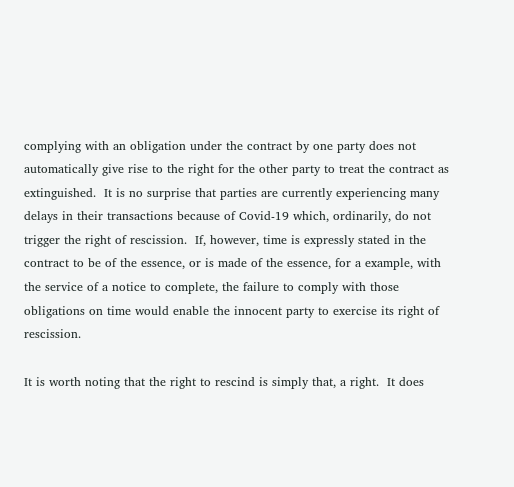complying with an obligation under the contract by one party does not automatically give rise to the right for the other party to treat the contract as extinguished.  It is no surprise that parties are currently experiencing many delays in their transactions because of Covid-19 which, ordinarily, do not trigger the right of rescission.  If, however, time is expressly stated in the contract to be of the essence, or is made of the essence, for a example, with the service of a notice to complete, the failure to comply with those obligations on time would enable the innocent party to exercise its right of rescission.

It is worth noting that the right to rescind is simply that, a right.  It does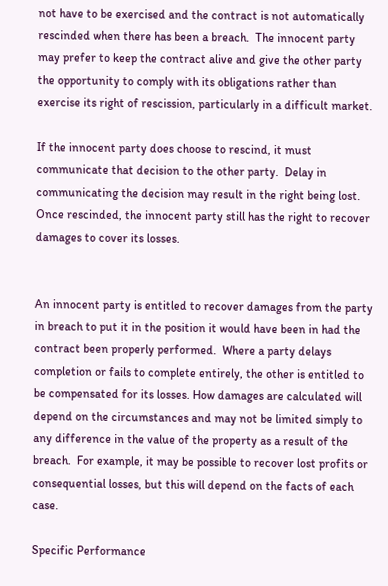not have to be exercised and the contract is not automatically rescinded when there has been a breach.  The innocent party may prefer to keep the contract alive and give the other party the opportunity to comply with its obligations rather than exercise its right of rescission, particularly in a difficult market.

If the innocent party does choose to rescind, it must communicate that decision to the other party.  Delay in communicating the decision may result in the right being lost.  Once rescinded, the innocent party still has the right to recover damages to cover its losses.


An innocent party is entitled to recover damages from the party in breach to put it in the position it would have been in had the contract been properly performed.  Where a party delays completion or fails to complete entirely, the other is entitled to be compensated for its losses. How damages are calculated will depend on the circumstances and may not be limited simply to any difference in the value of the property as a result of the breach.  For example, it may be possible to recover lost profits or consequential losses, but this will depend on the facts of each case.

Specific Performance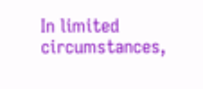In limited circumstances,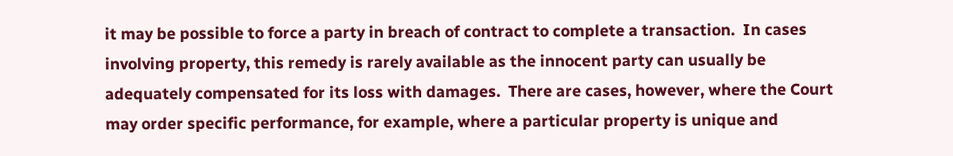it may be possible to force a party in breach of contract to complete a transaction.  In cases involving property, this remedy is rarely available as the innocent party can usually be adequately compensated for its loss with damages.  There are cases, however, where the Court may order specific performance, for example, where a particular property is unique and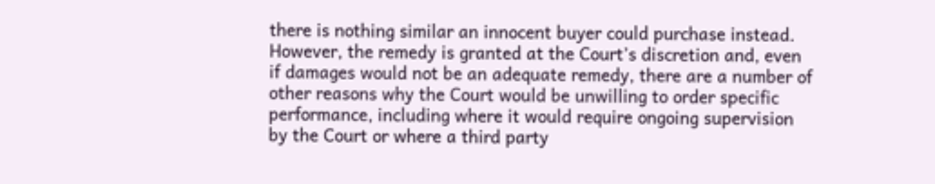there is nothing similar an innocent buyer could purchase instead.  However, the remedy is granted at the Court’s discretion and, even if damages would not be an adequate remedy, there are a number of other reasons why the Court would be unwilling to order specific performance, including where it would require ongoing supervision by the Court or where a third party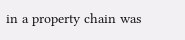in a property chain was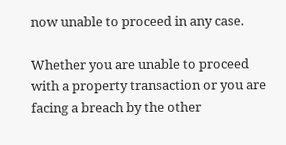now unable to proceed in any case.

Whether you are unable to proceed with a property transaction or you are facing a breach by the other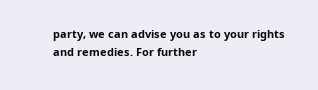party, we can advise you as to your rights and remedies. For further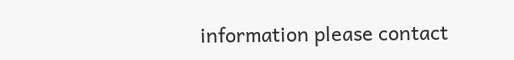information please contact